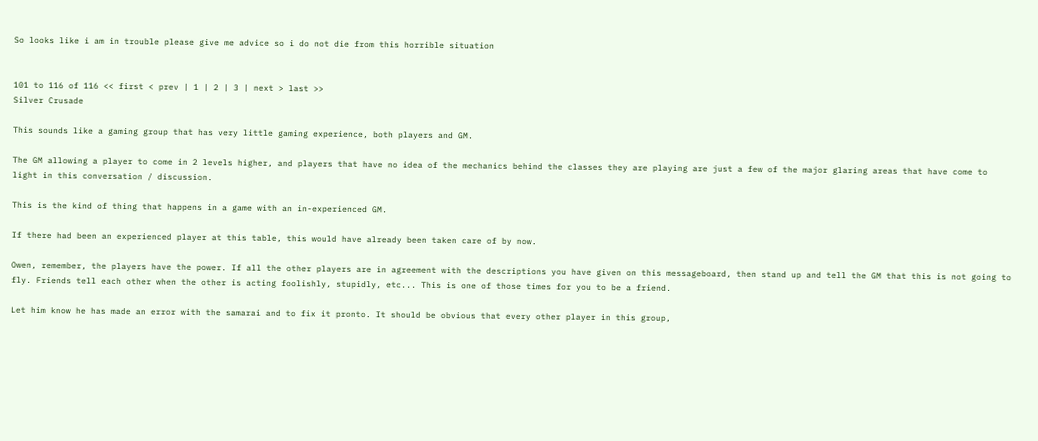So looks like i am in trouble please give me advice so i do not die from this horrible situation


101 to 116 of 116 << first < prev | 1 | 2 | 3 | next > last >>
Silver Crusade

This sounds like a gaming group that has very little gaming experience, both players and GM.

The GM allowing a player to come in 2 levels higher, and players that have no idea of the mechanics behind the classes they are playing are just a few of the major glaring areas that have come to light in this conversation / discussion.

This is the kind of thing that happens in a game with an in-experienced GM.

If there had been an experienced player at this table, this would have already been taken care of by now.

Owen, remember, the players have the power. If all the other players are in agreement with the descriptions you have given on this messageboard, then stand up and tell the GM that this is not going to fly. Friends tell each other when the other is acting foolishly, stupidly, etc... This is one of those times for you to be a friend.

Let him know he has made an error with the samarai and to fix it pronto. It should be obvious that every other player in this group,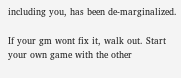including you, has been de-marginalized.

If your gm wont fix it, walk out. Start your own game with the other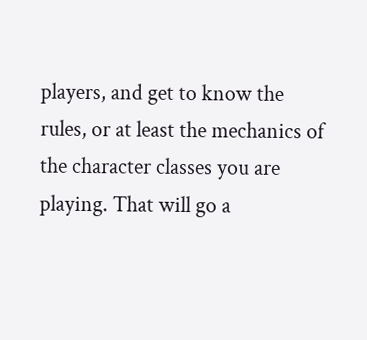players, and get to know the rules, or at least the mechanics of the character classes you are playing. That will go a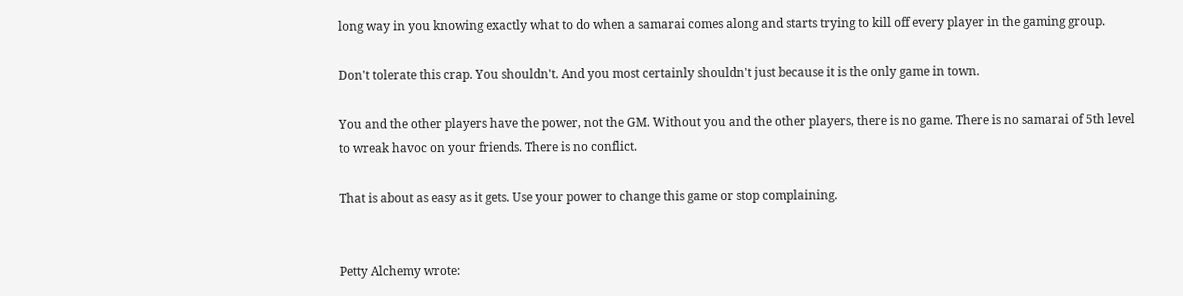long way in you knowing exactly what to do when a samarai comes along and starts trying to kill off every player in the gaming group.

Don't tolerate this crap. You shouldn't. And you most certainly shouldn't just because it is the only game in town.

You and the other players have the power, not the GM. Without you and the other players, there is no game. There is no samarai of 5th level to wreak havoc on your friends. There is no conflict.

That is about as easy as it gets. Use your power to change this game or stop complaining.


Petty Alchemy wrote: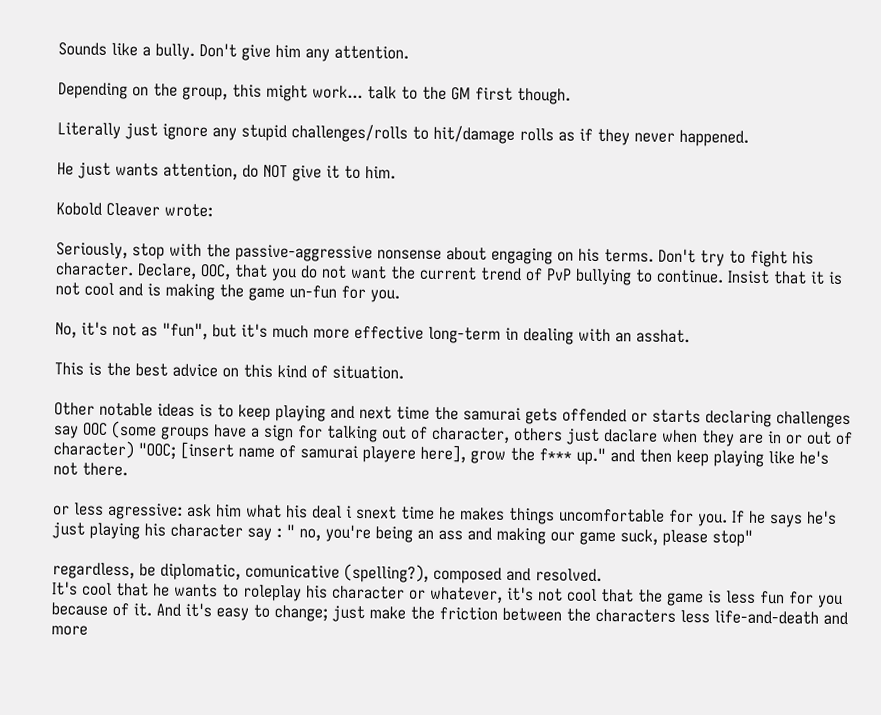Sounds like a bully. Don't give him any attention.

Depending on the group, this might work... talk to the GM first though.

Literally just ignore any stupid challenges/rolls to hit/damage rolls as if they never happened.

He just wants attention, do NOT give it to him.

Kobold Cleaver wrote:

Seriously, stop with the passive-aggressive nonsense about engaging on his terms. Don't try to fight his character. Declare, OOC, that you do not want the current trend of PvP bullying to continue. Insist that it is not cool and is making the game un-fun for you.

No, it's not as "fun", but it's much more effective long-term in dealing with an asshat.

This is the best advice on this kind of situation.

Other notable ideas is to keep playing and next time the samurai gets offended or starts declaring challenges say OOC (some groups have a sign for talking out of character, others just daclare when they are in or out of character) "OOC; [insert name of samurai playere here], grow the f*** up." and then keep playing like he's not there.

or less agressive: ask him what his deal i snext time he makes things uncomfortable for you. If he says he's just playing his character say : " no, you're being an ass and making our game suck, please stop"

regardless, be diplomatic, comunicative (spelling?), composed and resolved.
It's cool that he wants to roleplay his character or whatever, it's not cool that the game is less fun for you because of it. And it's easy to change; just make the friction between the characters less life-and-death and more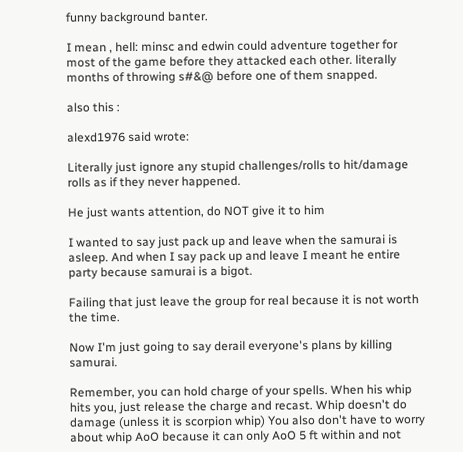funny background banter.

I mean , hell: minsc and edwin could adventure together for most of the game before they attacked each other. literally months of throwing s#&@ before one of them snapped.

also this :

alexd1976 said wrote:

Literally just ignore any stupid challenges/rolls to hit/damage rolls as if they never happened.

He just wants attention, do NOT give it to him

I wanted to say just pack up and leave when the samurai is asleep. And when I say pack up and leave I meant he entire party because samurai is a bigot.

Failing that just leave the group for real because it is not worth the time.

Now I'm just going to say derail everyone's plans by killing samurai.

Remember, you can hold charge of your spells. When his whip hits you, just release the charge and recast. Whip doesn't do damage (unless it is scorpion whip) You also don't have to worry about whip AoO because it can only AoO 5 ft within and not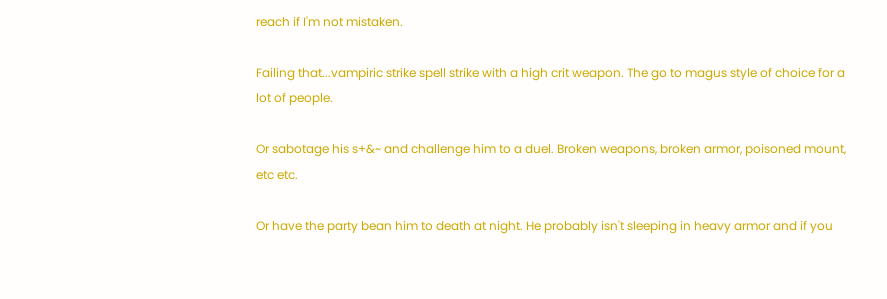reach if I'm not mistaken.

Failing that...vampiric strike spell strike with a high crit weapon. The go to magus style of choice for a lot of people.

Or sabotage his s+&~ and challenge him to a duel. Broken weapons, broken armor, poisoned mount, etc etc.

Or have the party bean him to death at night. He probably isn't sleeping in heavy armor and if you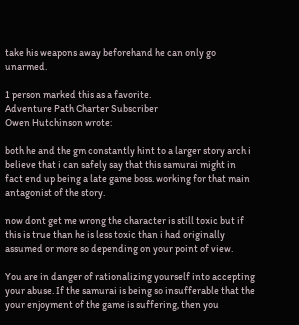take his weapons away beforehand he can only go unarmed.

1 person marked this as a favorite.
Adventure Path Charter Subscriber
Owen Hutchinson wrote:

both he and the gm constantly hint to a larger story arch i believe that i can safely say that this samurai might in fact end up being a late game boss. working for that main antagonist of the story.

now dont get me wrong the character is still toxic but if this is true than he is less toxic than i had originally assumed or more so depending on your point of view.

You are in danger of rationalizing yourself into accepting your abuse. If the samurai is being so insufferable that the your enjoyment of the game is suffering, then you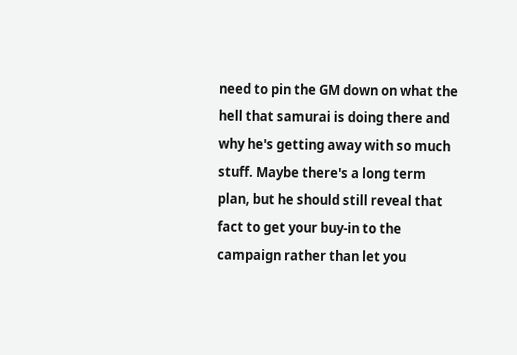need to pin the GM down on what the hell that samurai is doing there and why he's getting away with so much stuff. Maybe there's a long term plan, but he should still reveal that fact to get your buy-in to the campaign rather than let you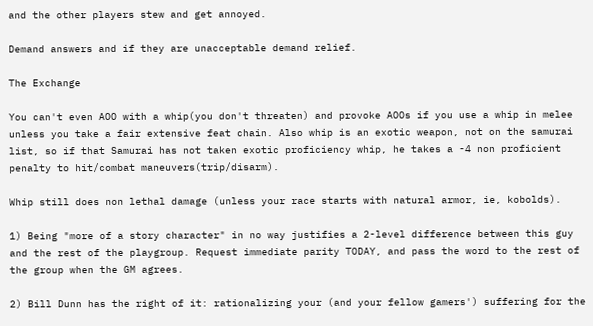and the other players stew and get annoyed.

Demand answers and if they are unacceptable demand relief.

The Exchange

You can't even AOO with a whip(you don't threaten) and provoke AOOs if you use a whip in melee unless you take a fair extensive feat chain. Also whip is an exotic weapon, not on the samurai list, so if that Samurai has not taken exotic proficiency whip, he takes a -4 non proficient penalty to hit/combat maneuvers(trip/disarm).

Whip still does non lethal damage (unless your race starts with natural armor, ie, kobolds).

1) Being "more of a story character" in no way justifies a 2-level difference between this guy and the rest of the playgroup. Request immediate parity TODAY, and pass the word to the rest of the group when the GM agrees.

2) Bill Dunn has the right of it: rationalizing your (and your fellow gamers') suffering for the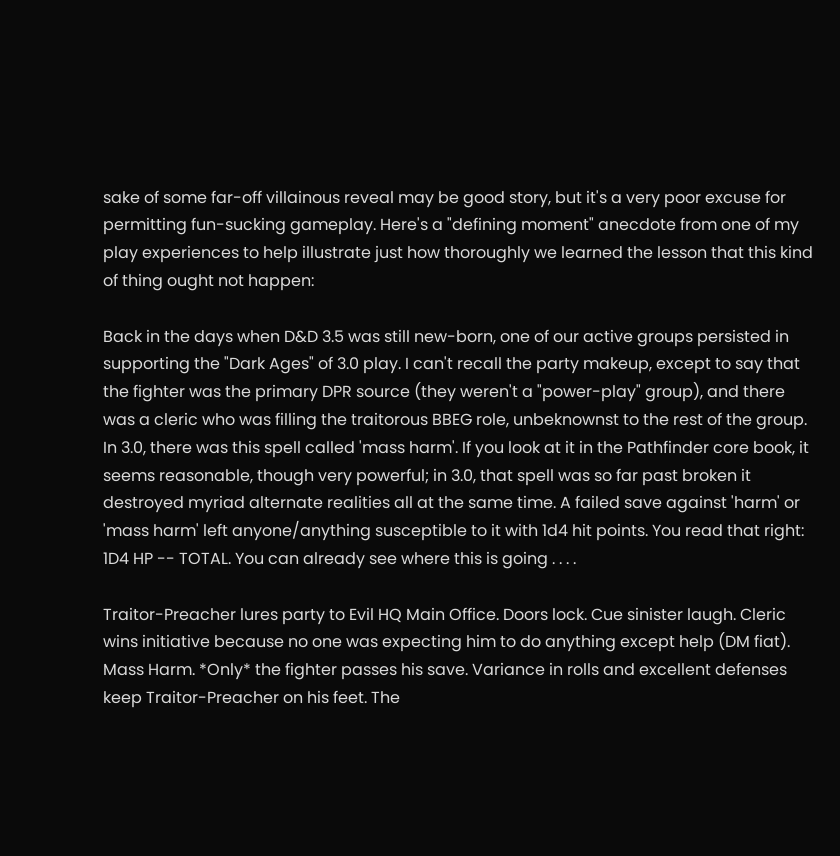sake of some far-off villainous reveal may be good story, but it's a very poor excuse for permitting fun-sucking gameplay. Here's a "defining moment" anecdote from one of my play experiences to help illustrate just how thoroughly we learned the lesson that this kind of thing ought not happen:

Back in the days when D&D 3.5 was still new-born, one of our active groups persisted in supporting the "Dark Ages" of 3.0 play. I can't recall the party makeup, except to say that the fighter was the primary DPR source (they weren't a "power-play" group), and there was a cleric who was filling the traitorous BBEG role, unbeknownst to the rest of the group. In 3.0, there was this spell called 'mass harm'. If you look at it in the Pathfinder core book, it seems reasonable, though very powerful; in 3.0, that spell was so far past broken it destroyed myriad alternate realities all at the same time. A failed save against 'harm' or 'mass harm' left anyone/anything susceptible to it with 1d4 hit points. You read that right: 1D4 HP -- TOTAL. You can already see where this is going . . . .

Traitor-Preacher lures party to Evil HQ Main Office. Doors lock. Cue sinister laugh. Cleric wins initiative because no one was expecting him to do anything except help (DM fiat). Mass Harm. *Only* the fighter passes his save. Variance in rolls and excellent defenses keep Traitor-Preacher on his feet. The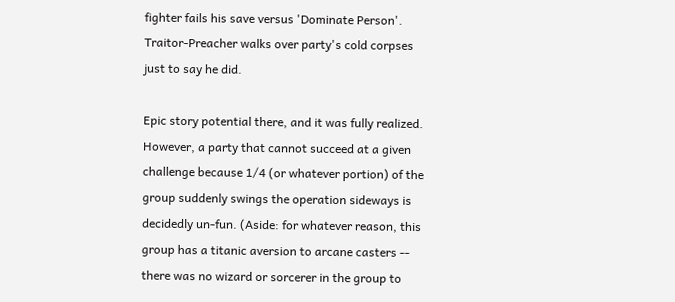fighter fails his save versus 'Dominate Person'. Traitor-Preacher walks over party's cold corpses just to say he did.

Epic story potential there, and it was fully realized. However, a party that cannot succeed at a given challenge because 1/4 (or whatever portion) of the group suddenly swings the operation sideways is decidedly un-fun. (Aside: for whatever reason, this group has a titanic aversion to arcane casters -- there was no wizard or sorcerer in the group to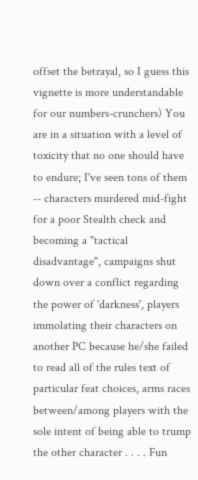offset the betrayal, so I guess this vignette is more understandable for our numbers-crunchers) You are in a situation with a level of toxicity that no one should have to endure; I've seen tons of them -- characters murdered mid-fight for a poor Stealth check and becoming a "tactical disadvantage", campaigns shut down over a conflict regarding the power of 'darkness', players immolating their characters on another PC because he/she failed to read all of the rules text of particular feat choices, arms races between/among players with the sole intent of being able to trump the other character . . . . Fun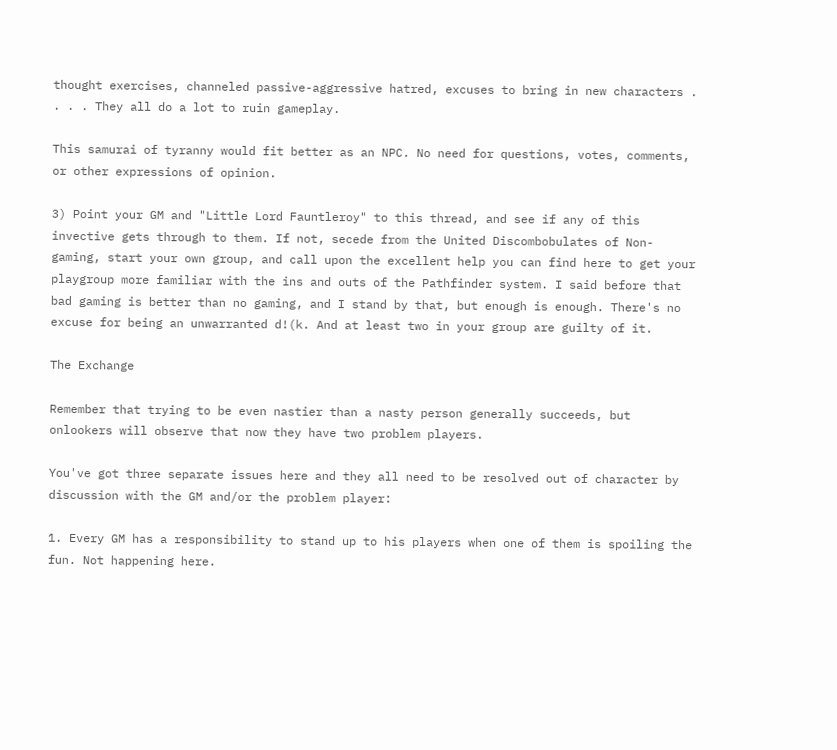thought exercises, channeled passive-aggressive hatred, excuses to bring in new characters . . . . They all do a lot to ruin gameplay.

This samurai of tyranny would fit better as an NPC. No need for questions, votes, comments, or other expressions of opinion.

3) Point your GM and "Little Lord Fauntleroy" to this thread, and see if any of this invective gets through to them. If not, secede from the United Discombobulates of Non-gaming, start your own group, and call upon the excellent help you can find here to get your playgroup more familiar with the ins and outs of the Pathfinder system. I said before that bad gaming is better than no gaming, and I stand by that, but enough is enough. There's no excuse for being an unwarranted d!(k. And at least two in your group are guilty of it.

The Exchange

Remember that trying to be even nastier than a nasty person generally succeeds, but onlookers will observe that now they have two problem players.

You've got three separate issues here and they all need to be resolved out of character by discussion with the GM and/or the problem player:

1. Every GM has a responsibility to stand up to his players when one of them is spoiling the fun. Not happening here.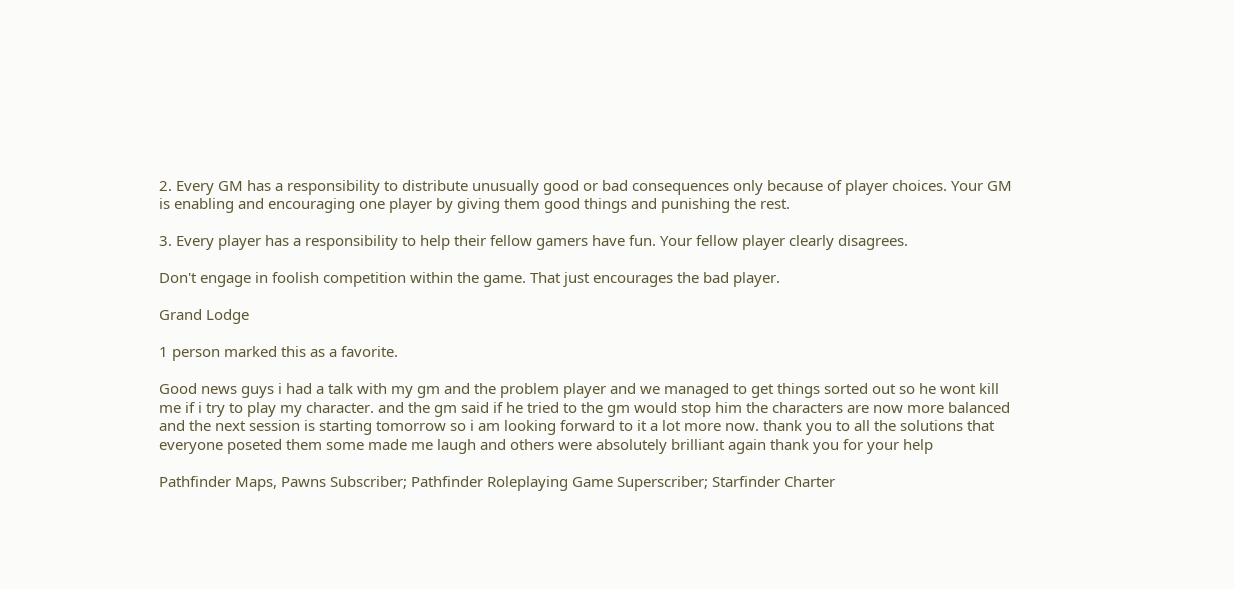2. Every GM has a responsibility to distribute unusually good or bad consequences only because of player choices. Your GM is enabling and encouraging one player by giving them good things and punishing the rest.

3. Every player has a responsibility to help their fellow gamers have fun. Your fellow player clearly disagrees.

Don't engage in foolish competition within the game. That just encourages the bad player.

Grand Lodge

1 person marked this as a favorite.

Good news guys i had a talk with my gm and the problem player and we managed to get things sorted out so he wont kill me if i try to play my character. and the gm said if he tried to the gm would stop him the characters are now more balanced and the next session is starting tomorrow so i am looking forward to it a lot more now. thank you to all the solutions that everyone poseted them some made me laugh and others were absolutely brilliant again thank you for your help

Pathfinder Maps, Pawns Subscriber; Pathfinder Roleplaying Game Superscriber; Starfinder Charter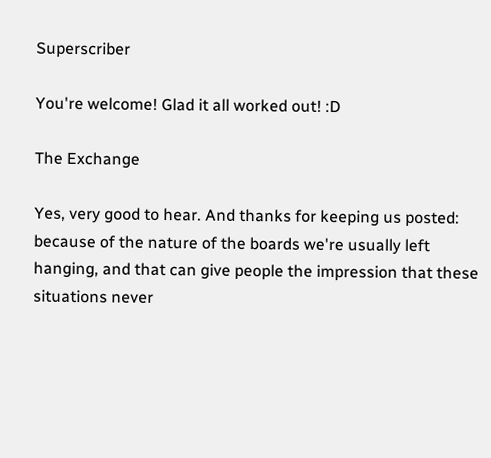Superscriber

You're welcome! Glad it all worked out! :D

The Exchange

Yes, very good to hear. And thanks for keeping us posted: because of the nature of the boards we're usually left hanging, and that can give people the impression that these situations never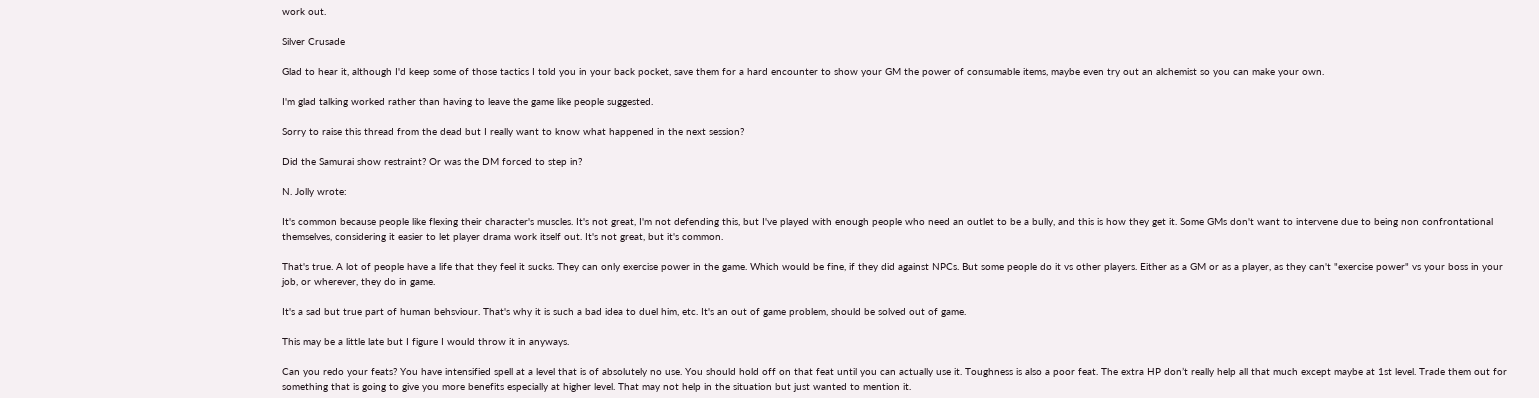work out.

Silver Crusade

Glad to hear it, although I'd keep some of those tactics I told you in your back pocket, save them for a hard encounter to show your GM the power of consumable items, maybe even try out an alchemist so you can make your own.

I'm glad talking worked rather than having to leave the game like people suggested.

Sorry to raise this thread from the dead but I really want to know what happened in the next session?

Did the Samurai show restraint? Or was the DM forced to step in?

N. Jolly wrote:

It's common because people like flexing their character's muscles. It's not great, I'm not defending this, but I've played with enough people who need an outlet to be a bully, and this is how they get it. Some GMs don't want to intervene due to being non confrontational themselves, considering it easier to let player drama work itself out. It's not great, but it's common.

That's true. A lot of people have a life that they feel it sucks. They can only exercise power in the game. Which would be fine, if they did against NPCs. But some people do it vs other players. Either as a GM or as a player, as they can't "exercise power" vs your boss in your job, or wherever, they do in game.

It's a sad but true part of human behsviour. That's why it is such a bad idea to duel him, etc. It's an out of game problem, should be solved out of game.

This may be a little late but I figure I would throw it in anyways.

Can you redo your feats? You have intensified spell at a level that is of absolutely no use. You should hold off on that feat until you can actually use it. Toughness is also a poor feat. The extra HP don’t really help all that much except maybe at 1st level. Trade them out for something that is going to give you more benefits especially at higher level. That may not help in the situation but just wanted to mention it.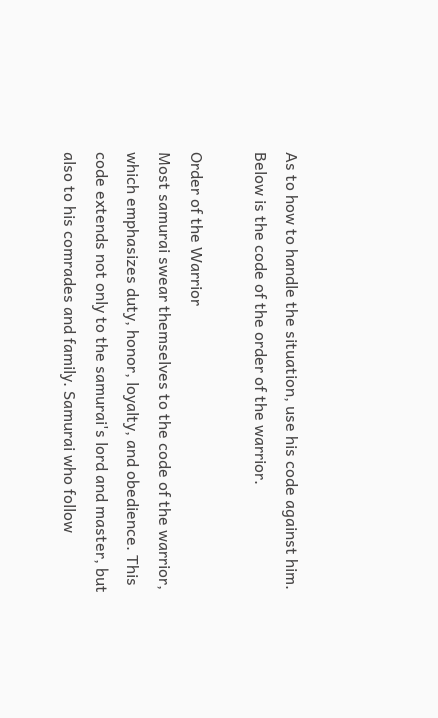As to how to handle the situation, use his code against him. Below is the code of the order of the warrior.

Order of the Warrior
Most samurai swear themselves to the code of the warrior, which emphasizes duty, honor, loyalty, and obedience. This code extends not only to the samurai's lord and master, but also to his comrades and family. Samurai who follow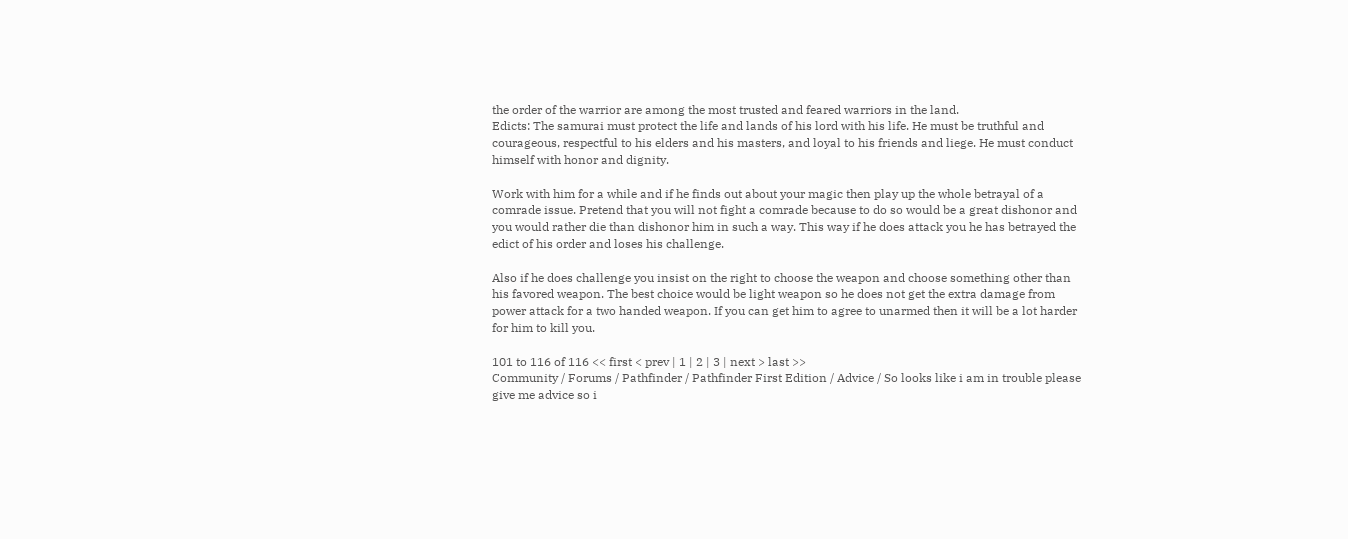the order of the warrior are among the most trusted and feared warriors in the land.
Edicts: The samurai must protect the life and lands of his lord with his life. He must be truthful and courageous, respectful to his elders and his masters, and loyal to his friends and liege. He must conduct himself with honor and dignity.

Work with him for a while and if he finds out about your magic then play up the whole betrayal of a comrade issue. Pretend that you will not fight a comrade because to do so would be a great dishonor and you would rather die than dishonor him in such a way. This way if he does attack you he has betrayed the edict of his order and loses his challenge.

Also if he does challenge you insist on the right to choose the weapon and choose something other than his favored weapon. The best choice would be light weapon so he does not get the extra damage from power attack for a two handed weapon. If you can get him to agree to unarmed then it will be a lot harder for him to kill you.

101 to 116 of 116 << first < prev | 1 | 2 | 3 | next > last >>
Community / Forums / Pathfinder / Pathfinder First Edition / Advice / So looks like i am in trouble please give me advice so i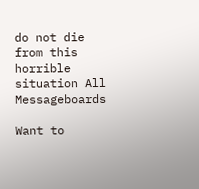do not die from this horrible situation All Messageboards

Want to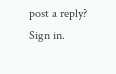post a reply? Sign in.